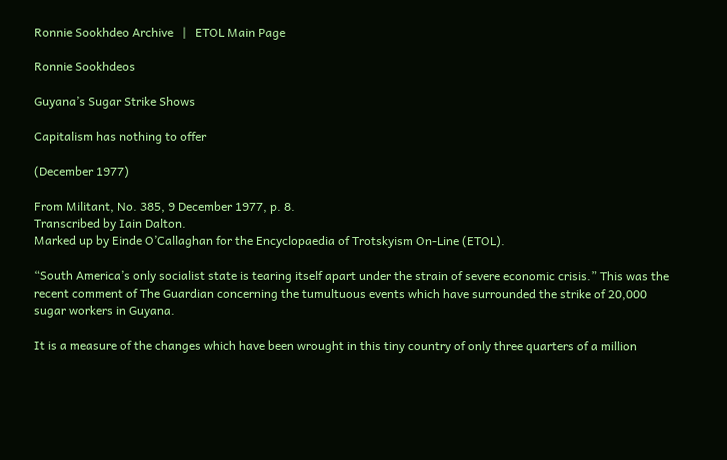Ronnie Sookhdeo Archive   |   ETOL Main Page

Ronnie Sookhdeos

Guyana’s Sugar Strike Shows

Capitalism has nothing to offer

(December 1977)

From Militant, No. 385, 9 December 1977, p. 8.
Transcribed by Iain Dalton.
Marked up by Einde O’Callaghan for the Encyclopaedia of Trotskyism On-Line (ETOL).

“South America’s only socialist state is tearing itself apart under the strain of severe economic crisis.” This was the recent comment of The Guardian concerning the tumultuous events which have surrounded the strike of 20,000 sugar workers in Guyana.

It is a measure of the changes which have been wrought in this tiny country of only three quarters of a million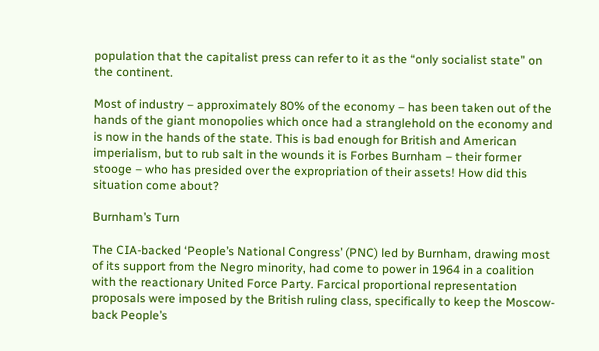population that the capitalist press can refer to it as the “only socialist state” on the continent.

Most of industry – approximately 80% of the economy – has been taken out of the hands of the giant monopolies which once had a stranglehold on the economy and is now in the hands of the state. This is bad enough for British and American imperialism, but to rub salt in the wounds it is Forbes Burnham – their former stooge – who has presided over the expropriation of their assets! How did this situation come about?

Burnham’s Turn

The CIA-backed ‘People’s National Congress’ (PNC) led by Burnham, drawing most of its support from the Negro minority, had come to power in 1964 in a coalition with the reactionary United Force Party. Farcical proportional representation proposals were imposed by the British ruling class, specifically to keep the Moscow-back People’s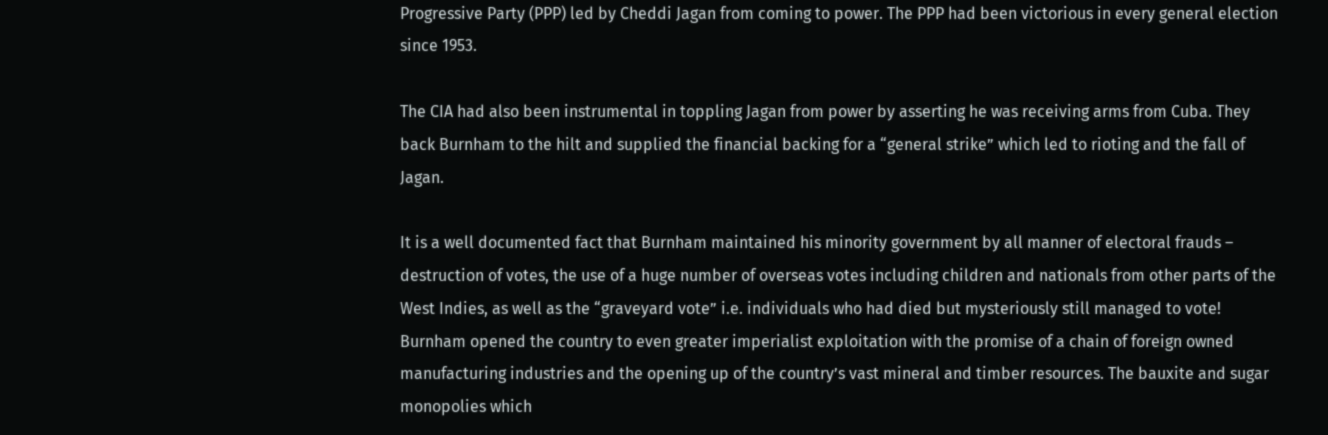Progressive Party (PPP) led by Cheddi Jagan from coming to power. The PPP had been victorious in every general election since 1953.

The CIA had also been instrumental in toppling Jagan from power by asserting he was receiving arms from Cuba. They back Burnham to the hilt and supplied the financial backing for a “general strike” which led to rioting and the fall of Jagan.

It is a well documented fact that Burnham maintained his minority government by all manner of electoral frauds – destruction of votes, the use of a huge number of overseas votes including children and nationals from other parts of the West Indies, as well as the “graveyard vote” i.e. individuals who had died but mysteriously still managed to vote! Burnham opened the country to even greater imperialist exploitation with the promise of a chain of foreign owned manufacturing industries and the opening up of the country’s vast mineral and timber resources. The bauxite and sugar monopolies which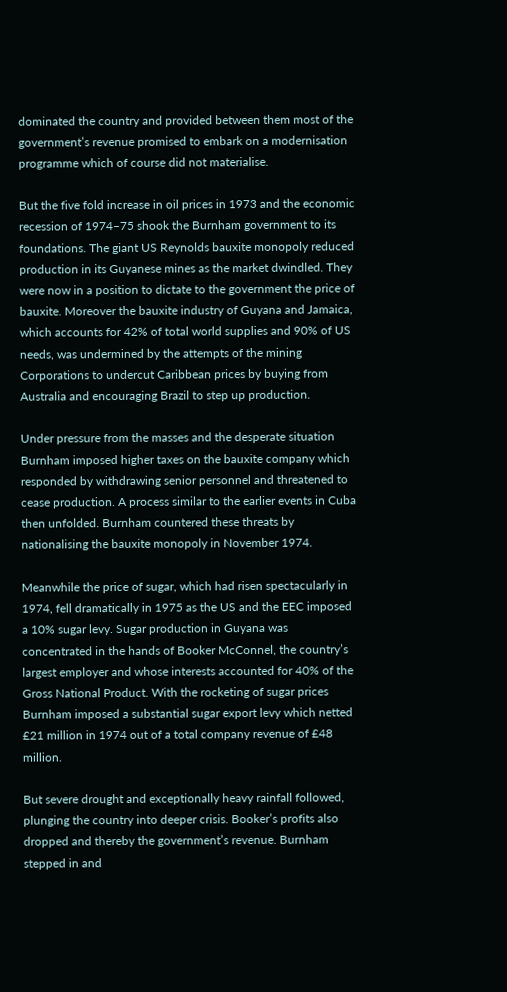dominated the country and provided between them most of the government’s revenue promised to embark on a modernisation programme which of course did not materialise.

But the five fold increase in oil prices in 1973 and the economic recession of 1974–75 shook the Burnham government to its foundations. The giant US Reynolds bauxite monopoly reduced production in its Guyanese mines as the market dwindled. They were now in a position to dictate to the government the price of bauxite. Moreover the bauxite industry of Guyana and Jamaica, which accounts for 42% of total world supplies and 90% of US needs, was undermined by the attempts of the mining Corporations to undercut Caribbean prices by buying from Australia and encouraging Brazil to step up production.

Under pressure from the masses and the desperate situation Burnham imposed higher taxes on the bauxite company which responded by withdrawing senior personnel and threatened to cease production. A process similar to the earlier events in Cuba then unfolded. Burnham countered these threats by nationalising the bauxite monopoly in November 1974.

Meanwhile the price of sugar, which had risen spectacularly in 1974, fell dramatically in 1975 as the US and the EEC imposed a 10% sugar levy. Sugar production in Guyana was concentrated in the hands of Booker McConnel, the country’s largest employer and whose interests accounted for 40% of the Gross National Product. With the rocketing of sugar prices Burnham imposed a substantial sugar export levy which netted £21 million in 1974 out of a total company revenue of £48 million.

But severe drought and exceptionally heavy rainfall followed, plunging the country into deeper crisis. Booker’s profits also dropped and thereby the government’s revenue. Burnham stepped in and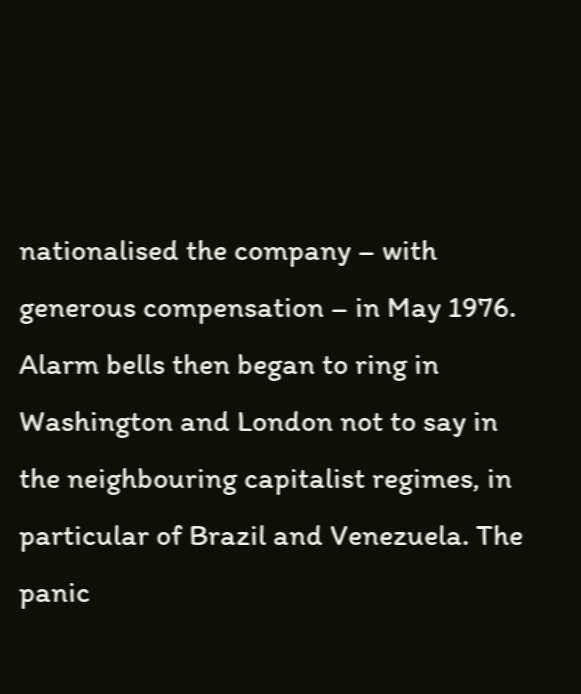nationalised the company – with generous compensation – in May 1976. Alarm bells then began to ring in Washington and London not to say in the neighbouring capitalist regimes, in particular of Brazil and Venezuela. The panic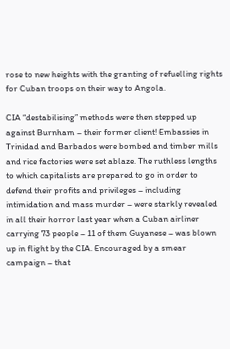rose to new heights with the granting of refuelling rights for Cuban troops on their way to Angola.

CIA “destabilising” methods were then stepped up against Burnham – their former client! Embassies in Trinidad and Barbados were bombed and timber mills and rice factories were set ablaze. The ruthless lengths to which capitalists are prepared to go in order to defend their profits and privileges – including intimidation and mass murder – were starkly revealed in all their horror last year when a Cuban airliner carrying 73 people – 11 of them Guyanese – was blown up in flight by the CIA. Encouraged by a smear campaign – that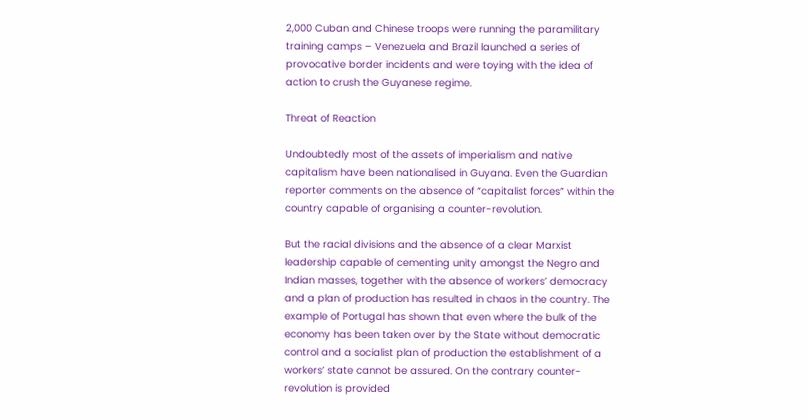2,000 Cuban and Chinese troops were running the paramilitary training camps – Venezuela and Brazil launched a series of provocative border incidents and were toying with the idea of action to crush the Guyanese regime.

Threat of Reaction

Undoubtedly most of the assets of imperialism and native capitalism have been nationalised in Guyana. Even the Guardian reporter comments on the absence of “capitalist forces” within the country capable of organising a counter-revolution.

But the racial divisions and the absence of a clear Marxist leadership capable of cementing unity amongst the Negro and Indian masses, together with the absence of workers’ democracy and a plan of production has resulted in chaos in the country. The example of Portugal has shown that even where the bulk of the economy has been taken over by the State without democratic control and a socialist plan of production the establishment of a workers’ state cannot be assured. On the contrary counter-revolution is provided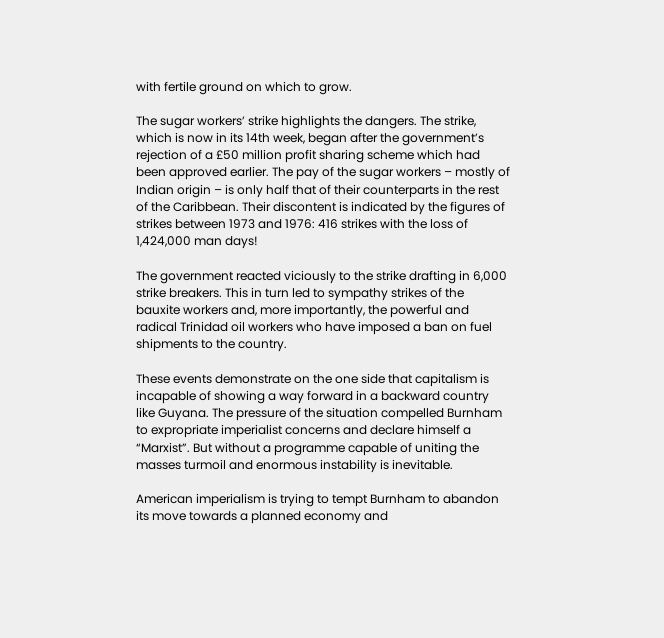with fertile ground on which to grow.

The sugar workers’ strike highlights the dangers. The strike, which is now in its 14th week, began after the government’s rejection of a £50 million profit sharing scheme which had been approved earlier. The pay of the sugar workers – mostly of Indian origin – is only half that of their counterparts in the rest of the Caribbean. Their discontent is indicated by the figures of strikes between 1973 and 1976: 416 strikes with the loss of 1,424,000 man days!

The government reacted viciously to the strike drafting in 6,000 strike breakers. This in turn led to sympathy strikes of the bauxite workers and, more importantly, the powerful and radical Trinidad oil workers who have imposed a ban on fuel shipments to the country.

These events demonstrate on the one side that capitalism is incapable of showing a way forward in a backward country like Guyana. The pressure of the situation compelled Burnham to expropriate imperialist concerns and declare himself a “Marxist”. But without a programme capable of uniting the masses turmoil and enormous instability is inevitable.

American imperialism is trying to tempt Burnham to abandon its move towards a planned economy and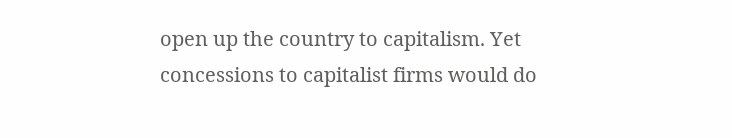open up the country to capitalism. Yet concessions to capitalist firms would do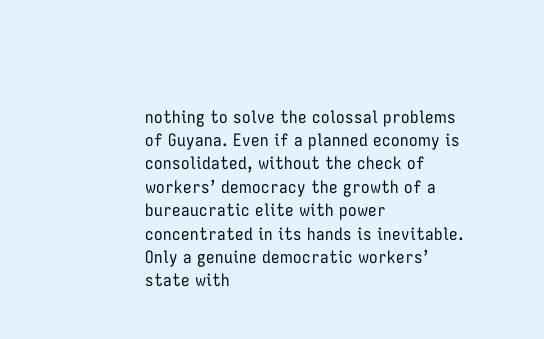nothing to solve the colossal problems of Guyana. Even if a planned economy is consolidated, without the check of workers’ democracy the growth of a bureaucratic elite with power concentrated in its hands is inevitable. Only a genuine democratic workers’ state with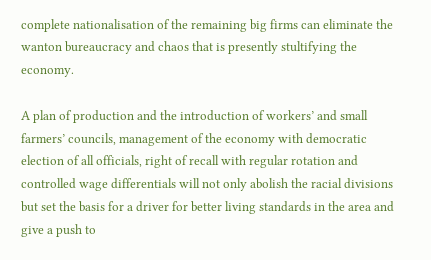complete nationalisation of the remaining big firms can eliminate the wanton bureaucracy and chaos that is presently stultifying the economy.

A plan of production and the introduction of workers’ and small farmers’ councils, management of the economy with democratic election of all officials, right of recall with regular rotation and controlled wage differentials will not only abolish the racial divisions but set the basis for a driver for better living standards in the area and give a push to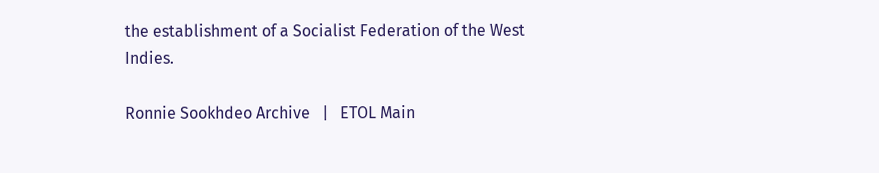the establishment of a Socialist Federation of the West Indies.

Ronnie Sookhdeo Archive   |   ETOL Main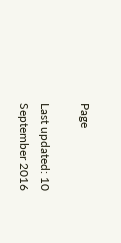Page

Last updated: 10 September 2016